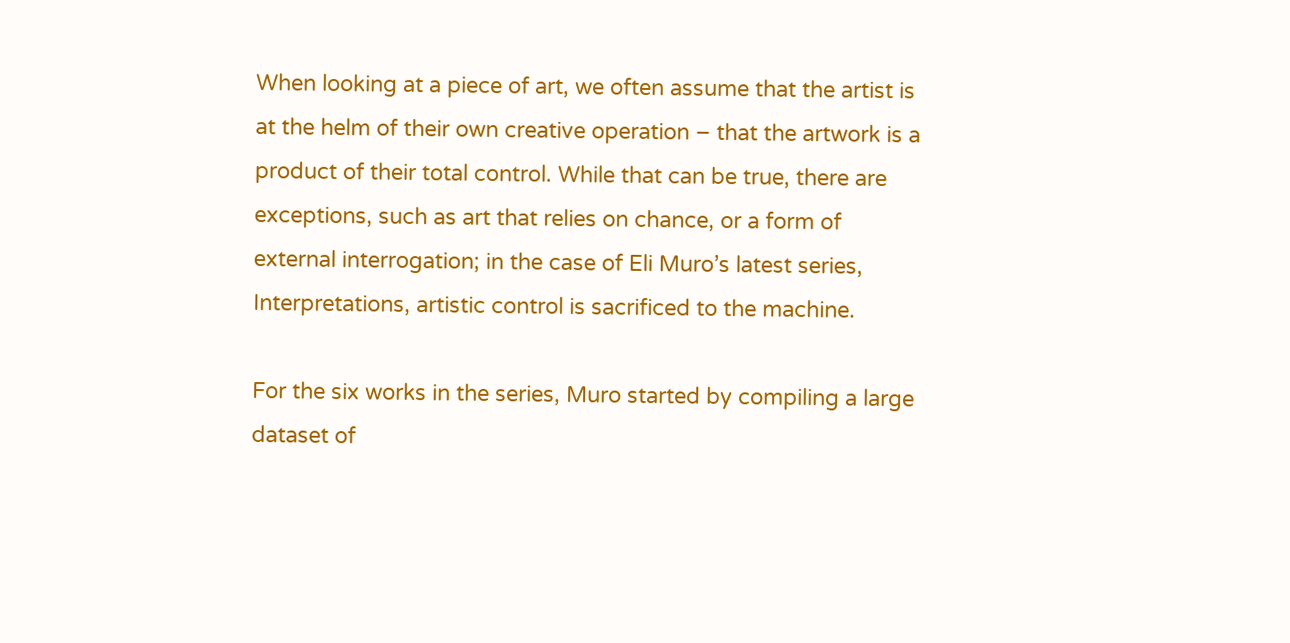When looking at a piece of art, we often assume that the artist is at the helm of their own creative operation – that the artwork is a product of their total control. While that can be true, there are exceptions, such as art that relies on chance, or a form of external interrogation; in the case of Eli Muro’s latest series, Interpretations, artistic control is sacrificed to the machine.

For the six works in the series, Muro started by compiling a large dataset of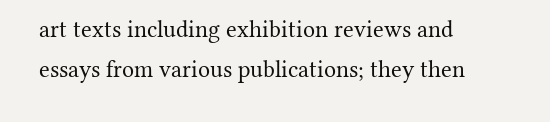art texts including exhibition reviews and essays from various publications; they then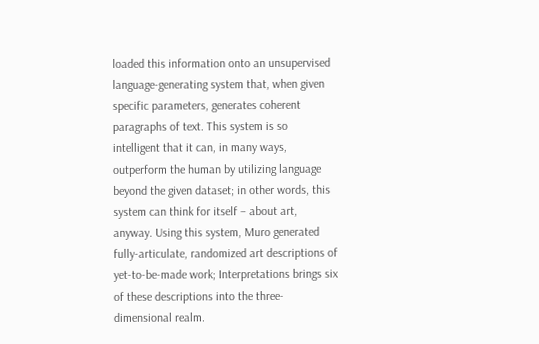loaded this information onto an unsupervised language-generating system that, when given specific parameters, generates coherent paragraphs of text. This system is so intelligent that it can, in many ways, outperform the human by utilizing language beyond the given dataset; in other words, this system can think for itself – about art, anyway. Using this system, Muro generated fully-articulate, randomized art descriptions of yet-to-be-made work; Interpretations brings six of these descriptions into the three-dimensional realm.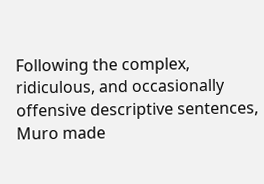Following the complex, ridiculous, and occasionally offensive descriptive sentences, Muro made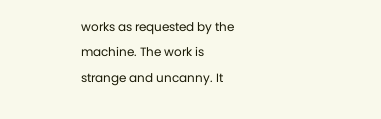works as requested by the machine. The work is strange and uncanny. It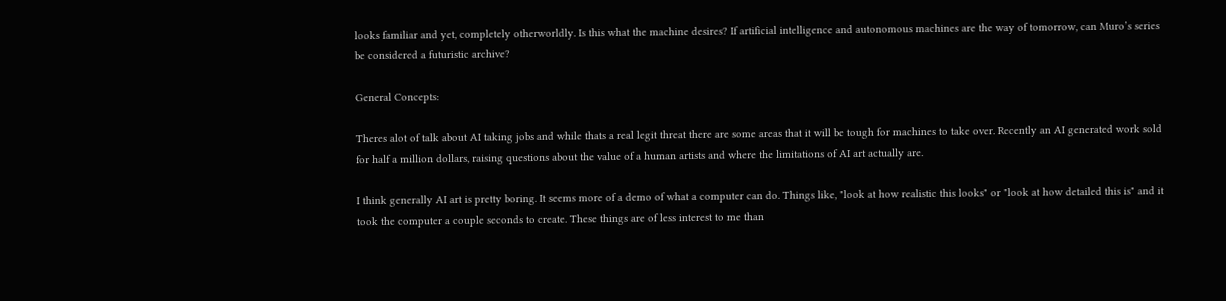looks familiar and yet, completely otherworldly. Is this what the machine desires? If artificial intelligence and autonomous machines are the way of tomorrow, can Muro’s series be considered a futuristic archive?

General Concepts:

Theres alot of talk about AI taking jobs and while thats a real legit threat there are some areas that it will be tough for machines to take over. Recently an AI generated work sold for half a million dollars, raising questions about the value of a human artists and where the limitations of AI art actually are.

I think generally AI art is pretty boring. It seems more of a demo of what a computer can do. Things like, "look at how realistic this looks" or "look at how detailed this is" and it took the computer a couple seconds to create. These things are of less interest to me than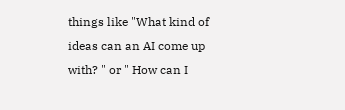things like "What kind of ideas can an AI come up with? " or " How can I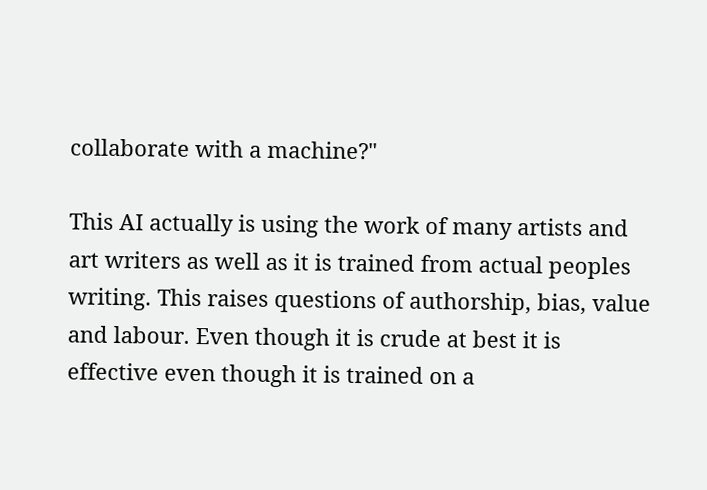collaborate with a machine?"

This AI actually is using the work of many artists and art writers as well as it is trained from actual peoples writing. This raises questions of authorship, bias, value and labour. Even though it is crude at best it is effective even though it is trained on a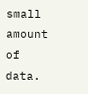small amount of data.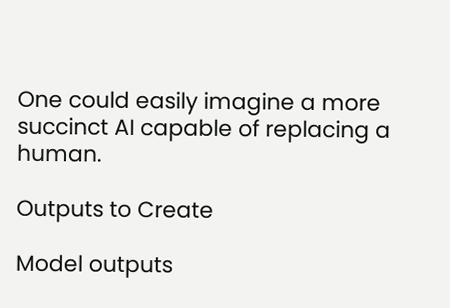One could easily imagine a more succinct AI capable of replacing a human.

Outputs to Create

Model outputs